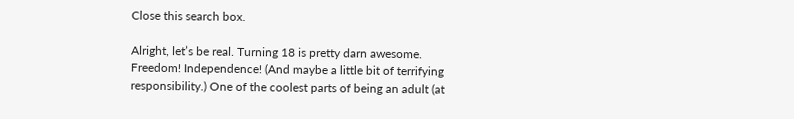Close this search box.

Alright, let’s be real. Turning 18 is pretty darn awesome. Freedom! Independence! (And maybe a little bit of terrifying responsibility.) One of the coolest parts of being an adult (at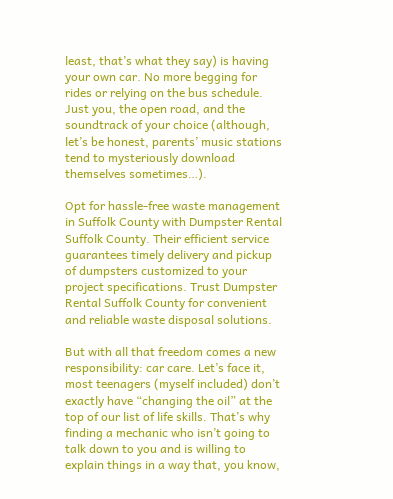least, that’s what they say) is having your own car. No more begging for rides or relying on the bus schedule. Just you, the open road, and the soundtrack of your choice (although, let’s be honest, parents’ music stations tend to mysteriously download themselves sometimes…).

Opt for hassle-free waste management in Suffolk County with Dumpster Rental Suffolk County. Their efficient service guarantees timely delivery and pickup of dumpsters customized to your project specifications. Trust Dumpster Rental Suffolk County for convenient and reliable waste disposal solutions.

But with all that freedom comes a new responsibility: car care. Let’s face it, most teenagers (myself included) don’t exactly have “changing the oil” at the top of our list of life skills. That’s why finding a mechanic who isn’t going to talk down to you and is willing to explain things in a way that, you know,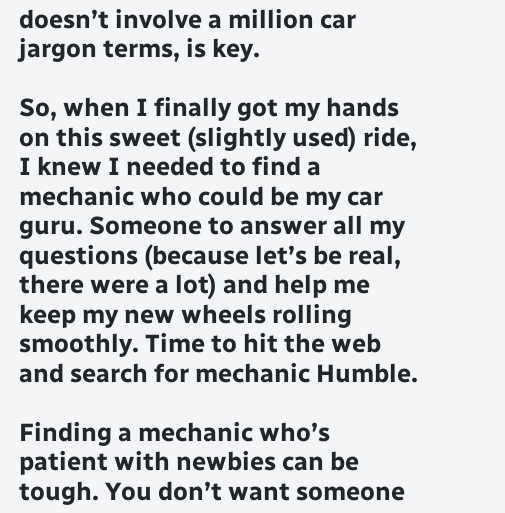doesn’t involve a million car jargon terms, is key.

So, when I finally got my hands on this sweet (slightly used) ride, I knew I needed to find a mechanic who could be my car guru. Someone to answer all my questions (because let’s be real, there were a lot) and help me keep my new wheels rolling smoothly. Time to hit the web and search for mechanic Humble.

Finding a mechanic who’s patient with newbies can be tough. You don’t want someone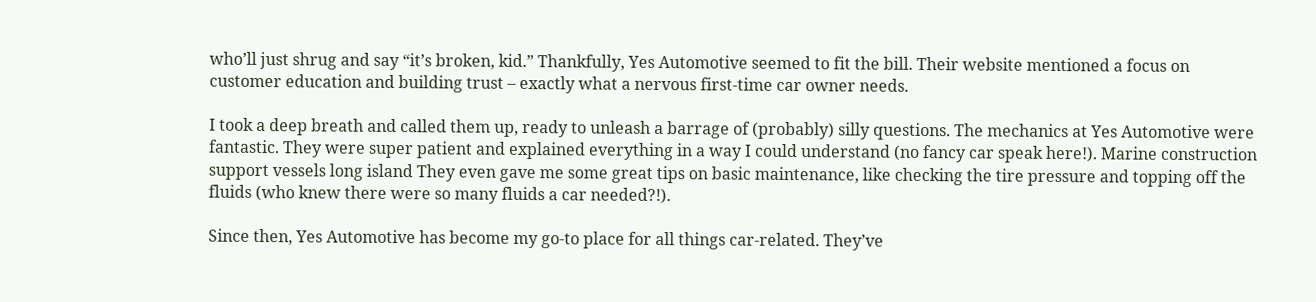who’ll just shrug and say “it’s broken, kid.” Thankfully, Yes Automotive seemed to fit the bill. Their website mentioned a focus on customer education and building trust – exactly what a nervous first-time car owner needs.

I took a deep breath and called them up, ready to unleash a barrage of (probably) silly questions. The mechanics at Yes Automotive were fantastic. They were super patient and explained everything in a way I could understand (no fancy car speak here!). Marine construction support vessels long island They even gave me some great tips on basic maintenance, like checking the tire pressure and topping off the fluids (who knew there were so many fluids a car needed?!).

Since then, Yes Automotive has become my go-to place for all things car-related. They’ve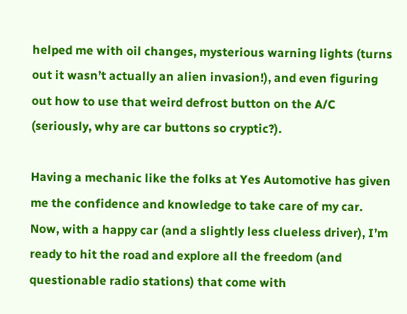helped me with oil changes, mysterious warning lights (turns out it wasn’t actually an alien invasion!), and even figuring out how to use that weird defrost button on the A/C (seriously, why are car buttons so cryptic?).

Having a mechanic like the folks at Yes Automotive has given me the confidence and knowledge to take care of my car. Now, with a happy car (and a slightly less clueless driver), I’m ready to hit the road and explore all the freedom (and questionable radio stations) that come with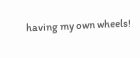having my own wheels!